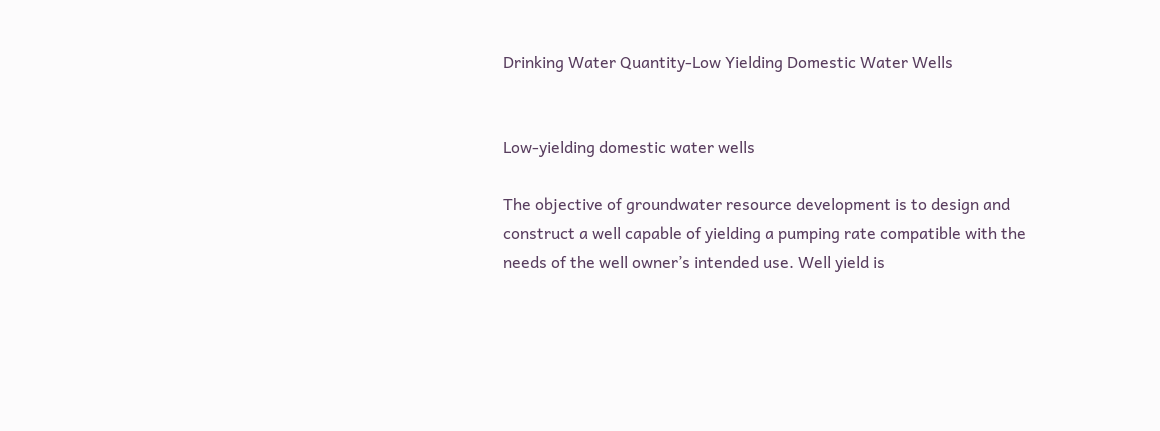Drinking Water Quantity-Low Yielding Domestic Water Wells


Low-yielding domestic water wells

The objective of groundwater resource development is to design and construct a well capable of yielding a pumping rate compatible with the needs of the well owner’s intended use. Well yield is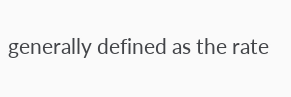generally defined as the rate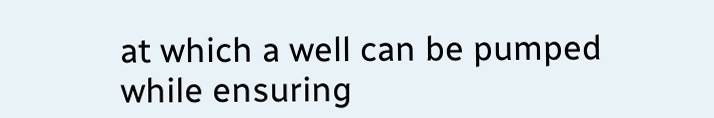at which a well can be pumped while ensuring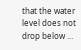that the water level does not drop below …